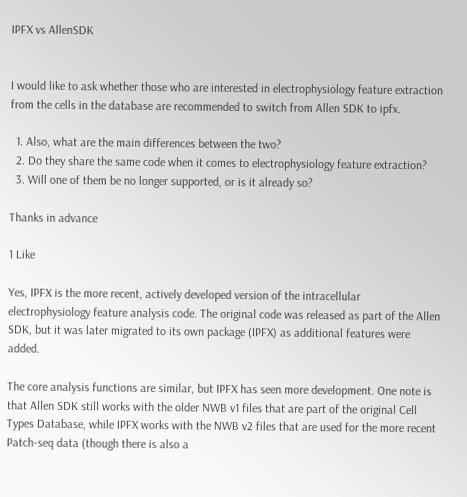IPFX vs AllenSDK


I would like to ask whether those who are interested in electrophysiology feature extraction from the cells in the database are recommended to switch from Allen SDK to ipfx.

  1. Also, what are the main differences between the two?
  2. Do they share the same code when it comes to electrophysiology feature extraction?
  3. Will one of them be no longer supported, or is it already so?

Thanks in advance

1 Like

Yes, IPFX is the more recent, actively developed version of the intracellular electrophysiology feature analysis code. The original code was released as part of the Allen SDK, but it was later migrated to its own package (IPFX) as additional features were added.

The core analysis functions are similar, but IPFX has seen more development. One note is that Allen SDK still works with the older NWB v1 files that are part of the original Cell Types Database, while IPFX works with the NWB v2 files that are used for the more recent Patch-seq data (though there is also a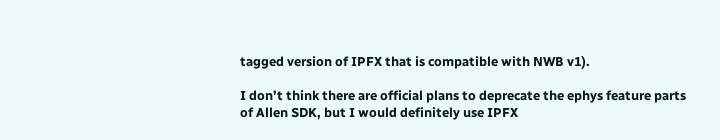tagged version of IPFX that is compatible with NWB v1).

I don’t think there are official plans to deprecate the ephys feature parts of Allen SDK, but I would definitely use IPFX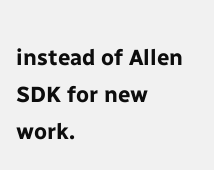instead of Allen SDK for new work.